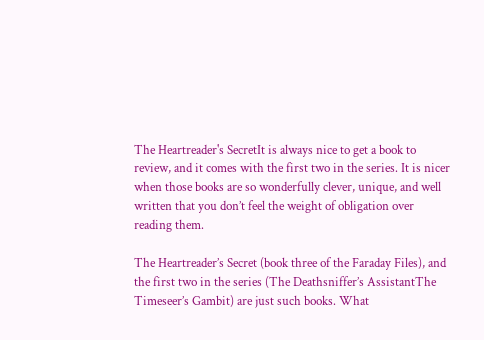The Heartreader's SecretIt is always nice to get a book to review, and it comes with the first two in the series. It is nicer when those books are so wonderfully clever, unique, and well written that you don’t feel the weight of obligation over reading them.

The Heartreader’s Secret (book three of the Faraday Files), and the first two in the series (The Deathsniffer’s AssistantThe Timeseer’s Gambit) are just such books. What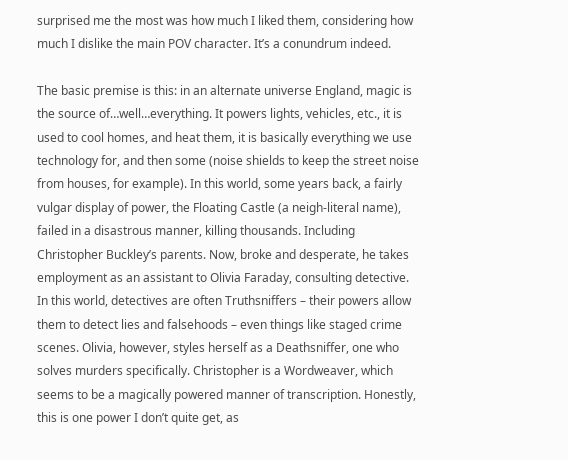surprised me the most was how much I liked them, considering how much I dislike the main POV character. It’s a conundrum indeed.

The basic premise is this: in an alternate universe England, magic is the source of…well…everything. It powers lights, vehicles, etc., it is used to cool homes, and heat them, it is basically everything we use technology for, and then some (noise shields to keep the street noise from houses, for example). In this world, some years back, a fairly vulgar display of power, the Floating Castle (a neigh-literal name), failed in a disastrous manner, killing thousands. Including Christopher Buckley’s parents. Now, broke and desperate, he takes employment as an assistant to Olivia Faraday, consulting detective. In this world, detectives are often Truthsniffers – their powers allow them to detect lies and falsehoods – even things like staged crime scenes. Olivia, however, styles herself as a Deathsniffer, one who solves murders specifically. Christopher is a Wordweaver, which seems to be a magically powered manner of transcription. Honestly, this is one power I don’t quite get, as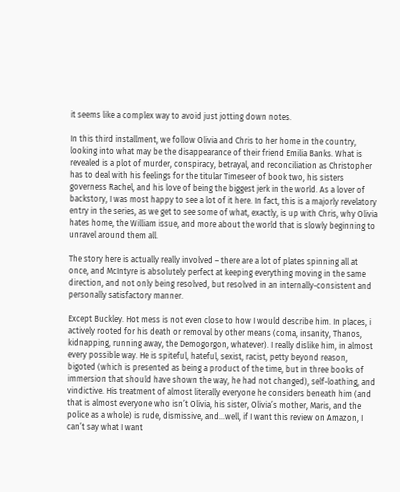it seems like a complex way to avoid just jotting down notes.

In this third installment, we follow Olivia and Chris to her home in the country, looking into what may be the disappearance of their friend Emilia Banks. What is revealed is a plot of murder, conspiracy, betrayal, and reconciliation as Christopher has to deal with his feelings for the titular Timeseer of book two, his sisters governess Rachel, and his love of being the biggest jerk in the world. As a lover of backstory, I was most happy to see a lot of it here. In fact, this is a majorly revelatory entry in the series, as we get to see some of what, exactly, is up with Chris, why Olivia hates home, the William issue, and more about the world that is slowly beginning to unravel around them all.

The story here is actually really involved – there are a lot of plates spinning all at once, and McIntyre is absolutely perfect at keeping everything moving in the same direction, and not only being resolved, but resolved in an internally-consistent and personally satisfactory manner.

Except Buckley. Hot mess is not even close to how I would describe him. In places, i actively rooted for his death or removal by other means (coma, insanity, Thanos, kidnapping, running away, the Demogorgon, whatever). I really dislike him, in almost every possible way. He is spiteful, hateful, sexist, racist, petty beyond reason, bigoted (which is presented as being a product of the time, but in three books of immersion that should have shown the way, he had not changed), self-loathing, and vindictive. His treatment of almost literally everyone he considers beneath him (and that is almost everyone who isn’t Olivia, his sister, Olivia’s mother, Maris, and the police as a whole) is rude, dismissive, and…well, if I want this review on Amazon, I can’t say what I want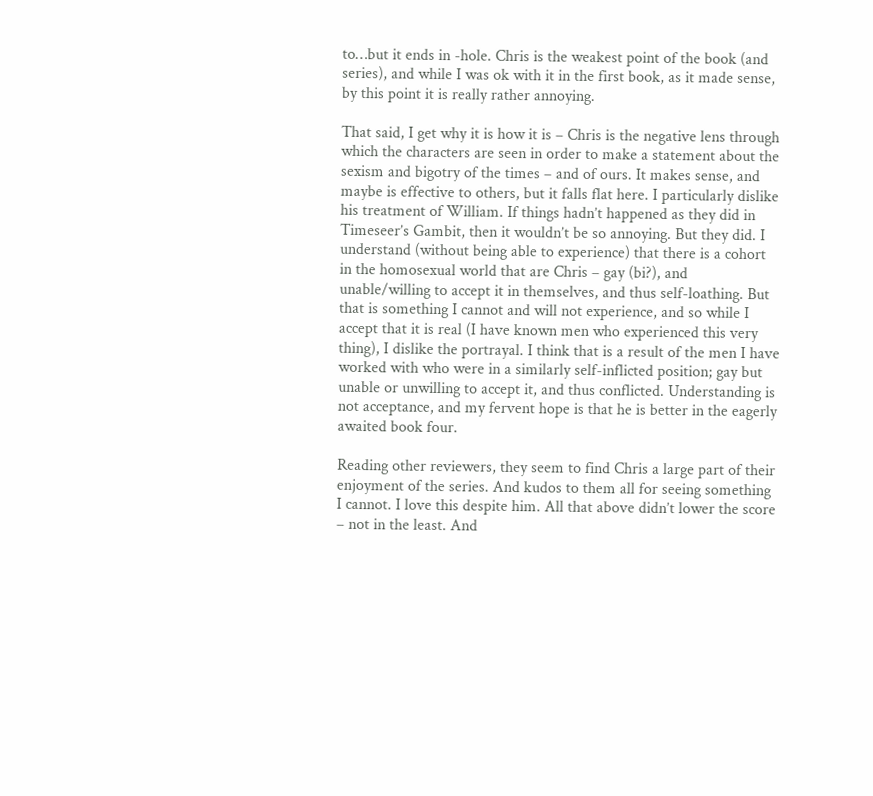to…but it ends in -hole. Chris is the weakest point of the book (and series), and while I was ok with it in the first book, as it made sense, by this point it is really rather annoying.

That said, I get why it is how it is – Chris is the negative lens through which the characters are seen in order to make a statement about the sexism and bigotry of the times – and of ours. It makes sense, and maybe is effective to others, but it falls flat here. I particularly dislike his treatment of William. If things hadn’t happened as they did in Timeseer’s Gambit, then it wouldn’t be so annoying. But they did. I understand (without being able to experience) that there is a cohort in the homosexual world that are Chris – gay (bi?), and unable/willing to accept it in themselves, and thus self-loathing. But that is something I cannot and will not experience, and so while I accept that it is real (I have known men who experienced this very thing), I dislike the portrayal. I think that is a result of the men I have worked with who were in a similarly self-inflicted position; gay but unable or unwilling to accept it, and thus conflicted. Understanding is not acceptance, and my fervent hope is that he is better in the eagerly awaited book four.

Reading other reviewers, they seem to find Chris a large part of their enjoyment of the series. And kudos to them all for seeing something I cannot. I love this despite him. All that above didn’t lower the score – not in the least. And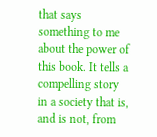that says something to me about the power of this book. It tells a compelling story in a society that is, and is not, from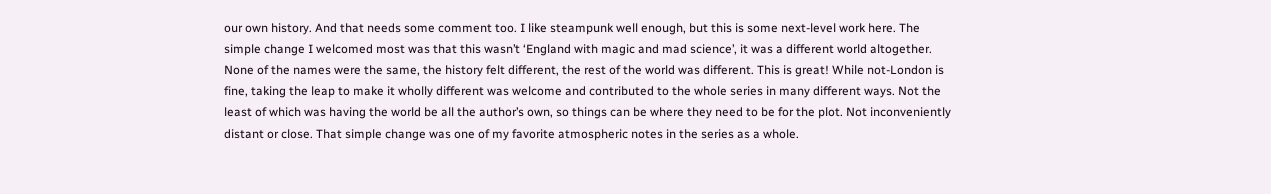our own history. And that needs some comment too. I like steampunk well enough, but this is some next-level work here. The simple change I welcomed most was that this wasn’t ‘England with magic and mad science’, it was a different world altogether. None of the names were the same, the history felt different, the rest of the world was different. This is great! While not-London is fine, taking the leap to make it wholly different was welcome and contributed to the whole series in many different ways. Not the least of which was having the world be all the author’s own, so things can be where they need to be for the plot. Not inconveniently distant or close. That simple change was one of my favorite atmospheric notes in the series as a whole.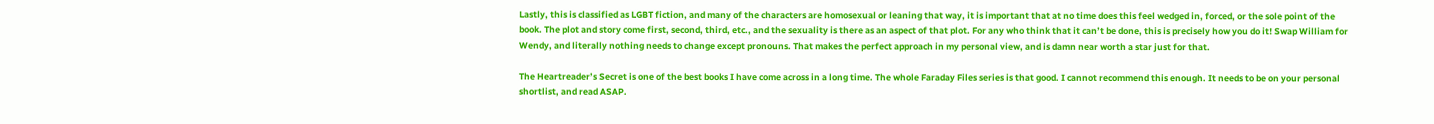Lastly, this is classified as LGBT fiction, and many of the characters are homosexual or leaning that way, it is important that at no time does this feel wedged in, forced, or the sole point of the book. The plot and story come first, second, third, etc., and the sexuality is there as an aspect of that plot. For any who think that it can’t be done, this is precisely how you do it! Swap William for Wendy, and literally nothing needs to change except pronouns. That makes the perfect approach in my personal view, and is damn near worth a star just for that.

The Heartreader’s Secret is one of the best books I have come across in a long time. The whole Faraday Files series is that good. I cannot recommend this enough. It needs to be on your personal shortlist, and read ASAP.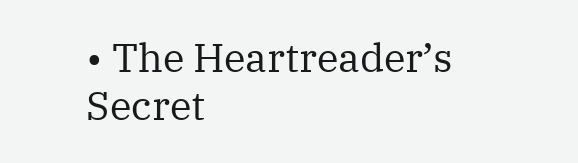• The Heartreader’s Secret